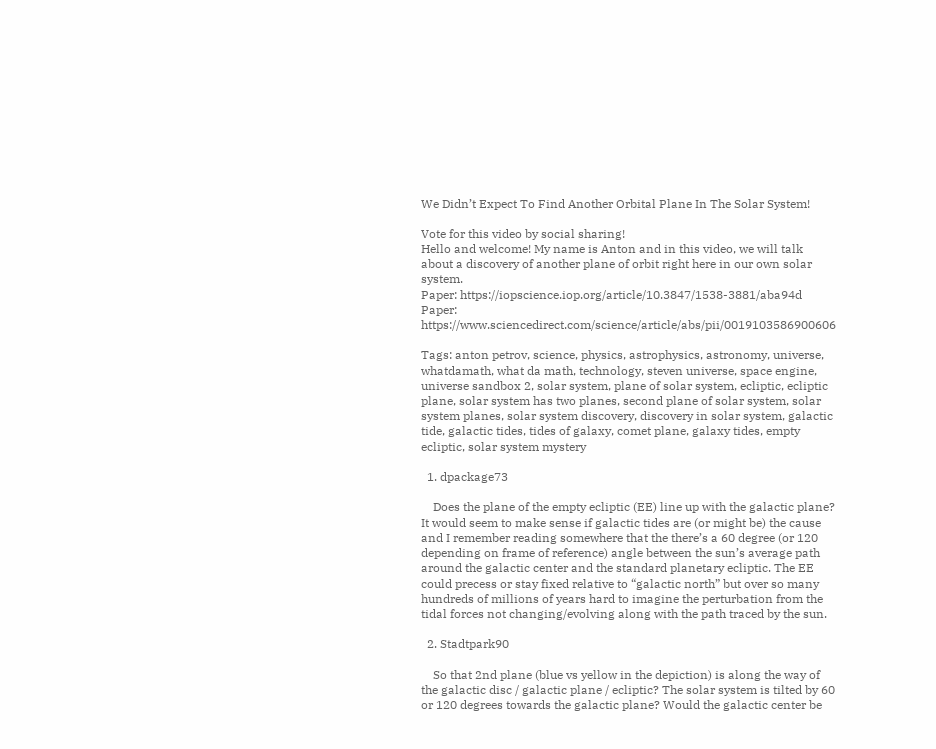We Didn’t Expect To Find Another Orbital Plane In The Solar System!

Vote for this video by social sharing!
Hello and welcome! My name is Anton and in this video, we will talk about a discovery of another plane of orbit right here in our own solar system.
Paper: https://iopscience.iop.org/article/10.3847/1538-3881/aba94d
Paper: https://www.sciencedirect.com/science/article/abs/pii/0019103586900606

Tags: anton petrov, science, physics, astrophysics, astronomy, universe, whatdamath, what da math, technology, steven universe, space engine, universe sandbox 2, solar system, plane of solar system, ecliptic, ecliptic plane, solar system has two planes, second plane of solar system, solar system planes, solar system discovery, discovery in solar system, galactic tide, galactic tides, tides of galaxy, comet plane, galaxy tides, empty ecliptic, solar system mystery

  1. dpackage73

    Does the plane of the empty ecliptic (EE) line up with the galactic plane? It would seem to make sense if galactic tides are (or might be) the cause and I remember reading somewhere that the there’s a 60 degree (or 120 depending on frame of reference) angle between the sun’s average path around the galactic center and the standard planetary ecliptic. The EE could precess or stay fixed relative to “galactic north” but over so many hundreds of millions of years hard to imagine the perturbation from the tidal forces not changing/evolving along with the path traced by the sun.

  2. Stadtpark90

    So that 2nd plane (blue vs yellow in the depiction) is along the way of the galactic disc / galactic plane / ecliptic? The solar system is tilted by 60 or 120 degrees towards the galactic plane? Would the galactic center be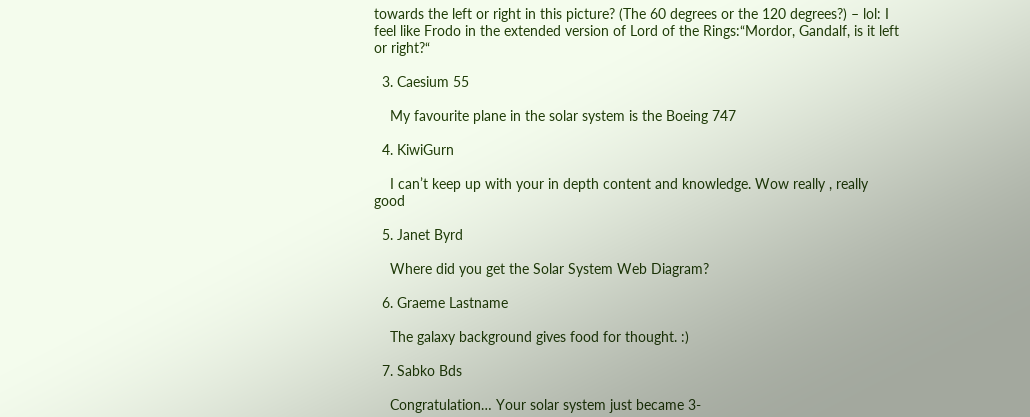towards the left or right in this picture? (The 60 degrees or the 120 degrees?) – lol: I feel like Frodo in the extended version of Lord of the Rings:“Mordor, Gandalf, is it left or right?“

  3. Caesium 55

    My favourite plane in the solar system is the Boeing 747

  4. KiwiGurn

    I can’t keep up with your in depth content and knowledge. Wow really , really good

  5. Janet Byrd

    Where did you get the Solar System Web Diagram?

  6. Graeme Lastname

    The galaxy background gives food for thought. :)

  7. Sabko Bds

    Congratulation… Your solar system just became 3-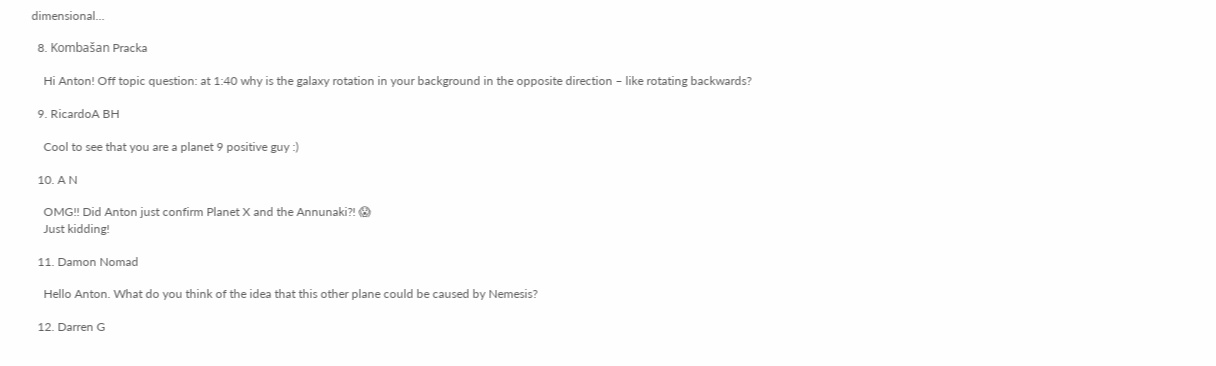dimensional…

  8. Kombašan Pracka

    Hi Anton! Off topic question: at 1:40 why is the galaxy rotation in your background in the opposite direction – like rotating backwards?

  9. RicardoA BH

    Cool to see that you are a planet 9 positive guy :)

  10. A N

    OMG!! Did Anton just confirm Planet X and the Annunaki?! 😱
    Just kidding!

  11. Damon Nomad

    Hello Anton. What do you think of the idea that this other plane could be caused by Nemesis?

  12. Darren G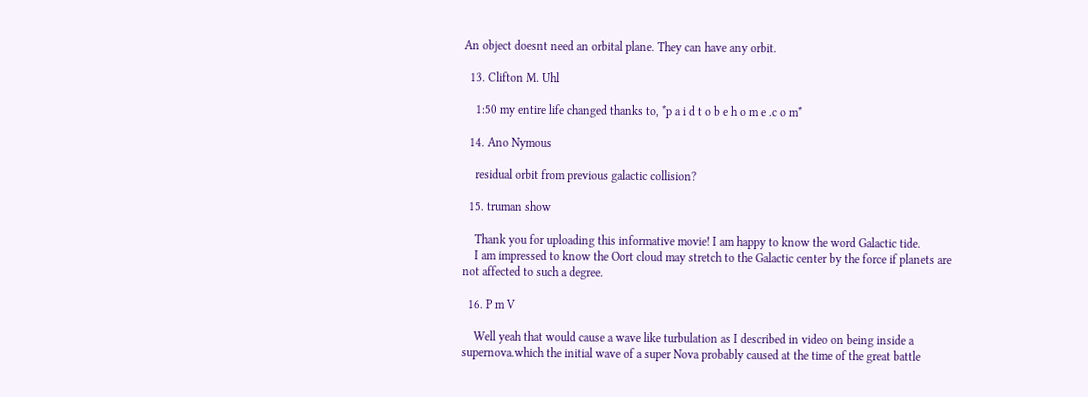An object doesnt need an orbital plane. They can have any orbit.

  13. Clifton M. Uhl

    1:50 my entire life changed thanks to, *p a i d t o b e h o m e .c o m*

  14. Ano Nymous

    residual orbit from previous galactic collision?

  15. truman show

    Thank you for uploading this informative movie! I am happy to know the word Galactic tide.
    I am impressed to know the Oort cloud may stretch to the Galactic center by the force if planets are not affected to such a degree.

  16. P m V

    Well yeah that would cause a wave like turbulation as I described in video on being inside a supernova.which the initial wave of a super Nova probably caused at the time of the great battle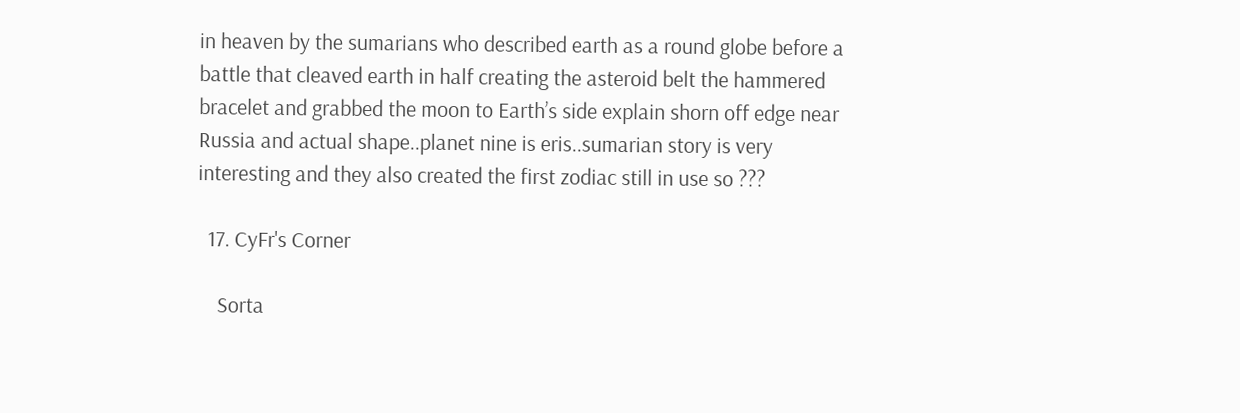in heaven by the sumarians who described earth as a round globe before a battle that cleaved earth in half creating the asteroid belt the hammered bracelet and grabbed the moon to Earth’s side explain shorn off edge near Russia and actual shape..planet nine is eris..sumarian story is very interesting and they also created the first zodiac still in use so ???

  17. CyFr's Corner

    Sorta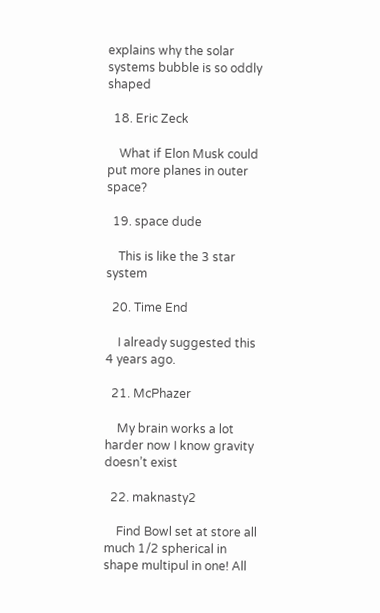explains why the solar systems bubble is so oddly shaped

  18. Eric Zeck

    What if Elon Musk could put more planes in outer space?

  19. space dude

    This is like the 3 star system

  20. Time End

    I already suggested this 4 years ago.

  21. McPhazer

    My brain works a lot harder now I know gravity doesn’t exist

  22. maknasty2

    Find Bowl set at store all much 1/2 spherical in shape multipul in one! All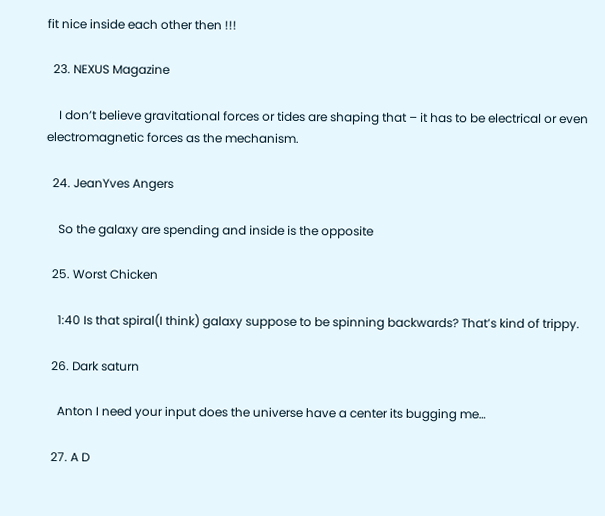fit nice inside each other then !!!

  23. NEXUS Magazine

    I don’t believe gravitational forces or tides are shaping that – it has to be electrical or even electromagnetic forces as the mechanism.

  24. JeanYves Angers

    So the galaxy are spending and inside is the opposite

  25. Worst Chicken

    1:40 Is that spiral(I think) galaxy suppose to be spinning backwards? That’s kind of trippy.

  26. Dark saturn

    Anton I need your input does the universe have a center its bugging me…

  27. A D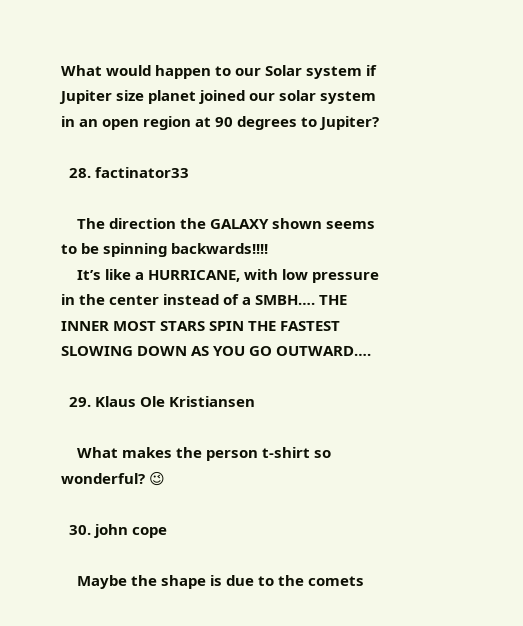What would happen to our Solar system if Jupiter size planet joined our solar system in an open region at 90 degrees to Jupiter?

  28. factinator33

    The direction the GALAXY shown seems to be spinning backwards!!!!
    It’s like a HURRICANE, with low pressure in the center instead of a SMBH…. THE INNER MOST STARS SPIN THE FASTEST SLOWING DOWN AS YOU GO OUTWARD….

  29. Klaus Ole Kristiansen

    What makes the person t-shirt so wonderful? 😉

  30. john cope

    Maybe the shape is due to the comets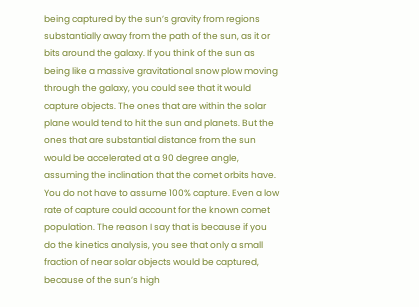being captured by the sun’s gravity from regions substantially away from the path of the sun, as it or bits around the galaxy. If you think of the sun as being like a massive gravitational snow plow moving through the galaxy, you could see that it would capture objects. The ones that are within the solar plane would tend to hit the sun and planets. But the ones that are substantial distance from the sun would be accelerated at a 90 degree angle, assuming the inclination that the comet orbits have. You do not have to assume 100% capture. Even a low rate of capture could account for the known comet population. The reason I say that is because if you do the kinetics analysis, you see that only a small fraction of near solar objects would be captured, because of the sun’s high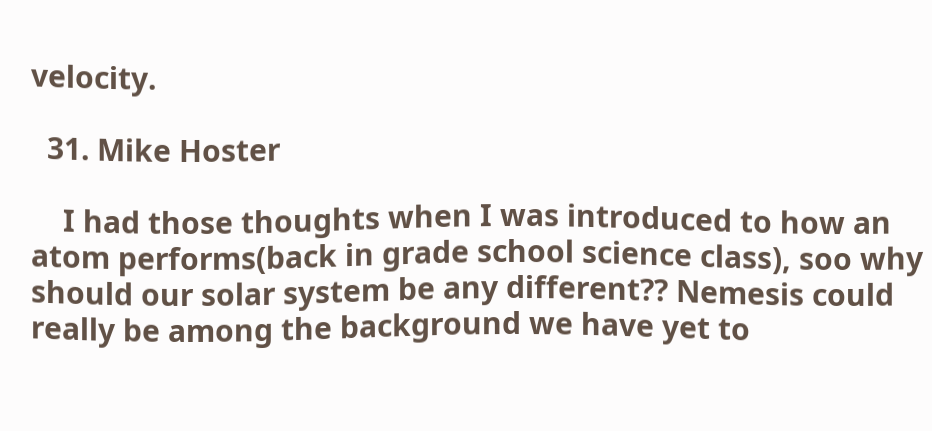velocity.

  31. Mike Hoster

    I had those thoughts when I was introduced to how an atom performs(back in grade school science class), soo why should our solar system be any different?? Nemesis could really be among the background we have yet to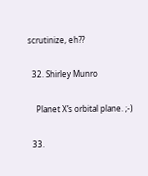scrutinize, eh??

  32. Shirley Munro

    Planet X’s orbital plane. ;-)

  33.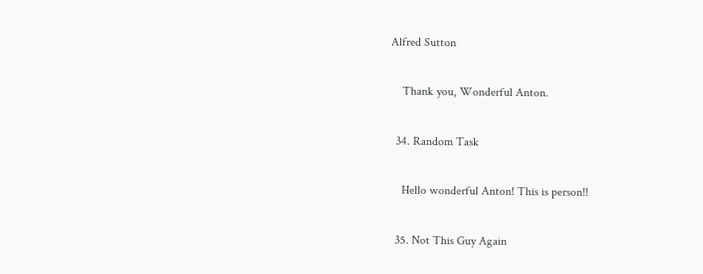Alfred Sutton

    Thank you, Wonderful Anton.

  34. Random Task

    Hello wonderful Anton! This is person!!

  35. Not This Guy Again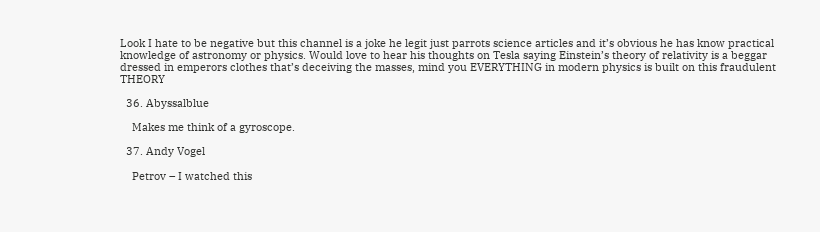Look I hate to be negative but this channel is a joke he legit just parrots science articles and it’s obvious he has know practical knowledge of astronomy or physics. Would love to hear his thoughts on Tesla saying Einstein’s theory of relativity is a beggar dressed in emperors clothes that’s deceiving the masses, mind you EVERYTHING in modern physics is built on this fraudulent THEORY

  36. Abyssalblue

    Makes me think of a gyroscope.

  37. Andy Vogel

    Petrov – I watched this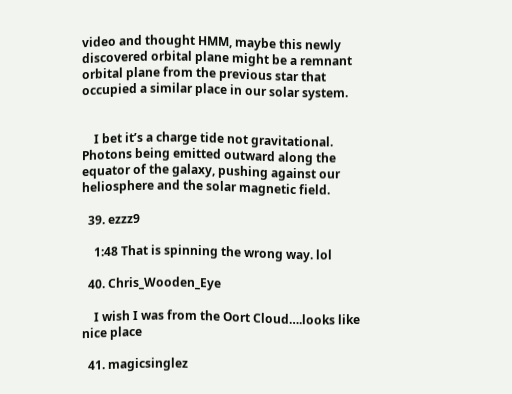video and thought HMM, maybe this newly discovered orbital plane might be a remnant orbital plane from the previous star that occupied a similar place in our solar system.


    I bet it’s a charge tide not gravitational. Photons being emitted outward along the equator of the galaxy, pushing against our heliosphere and the solar magnetic field.

  39. ezzz9

    1:48 That is spinning the wrong way. lol

  40. Chris_Wooden_Eye

    I wish I was from the Oort Cloud….looks like nice place

  41. magicsinglez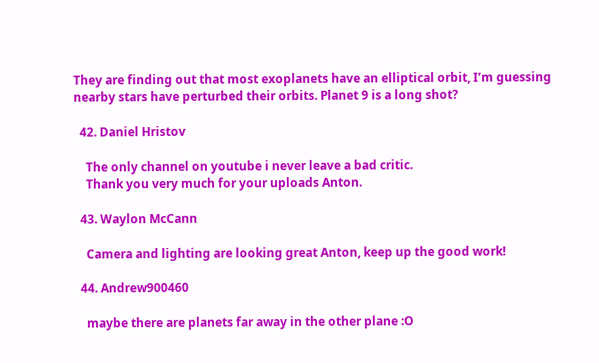They are finding out that most exoplanets have an elliptical orbit, I’m guessing nearby stars have perturbed their orbits. Planet 9 is a long shot?

  42. Daniel Hristov

    The only channel on youtube i never leave a bad critic.
    Thank you very much for your uploads Anton.

  43. Waylon McCann

    Camera and lighting are looking great Anton, keep up the good work!

  44. Andrew900460

    maybe there are planets far away in the other plane :O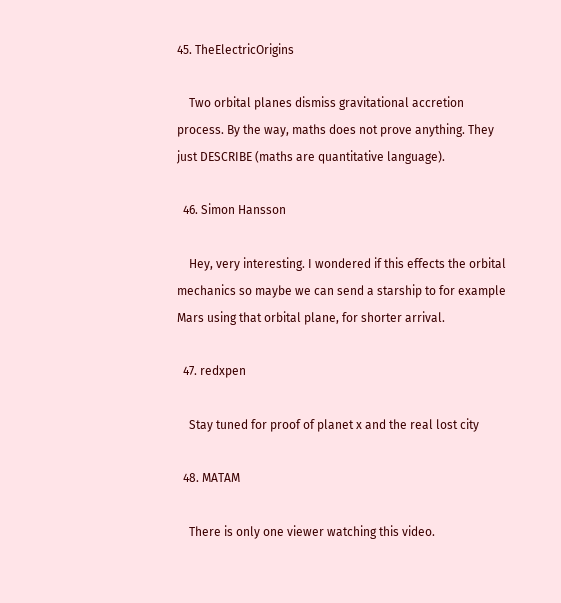45. TheElectricOrigins

    Two orbital planes dismiss gravitational accretion process. By the way, maths does not prove anything. They just DESCRIBE (maths are quantitative language).

  46. Simon Hansson

    Hey, very interesting. I wondered if this effects the orbital mechanics so maybe we can send a starship to for example Mars using that orbital plane, for shorter arrival.

  47. redxpen

    Stay tuned for proof of planet x and the real lost city

  48. MATAM

    There is only one viewer watching this video.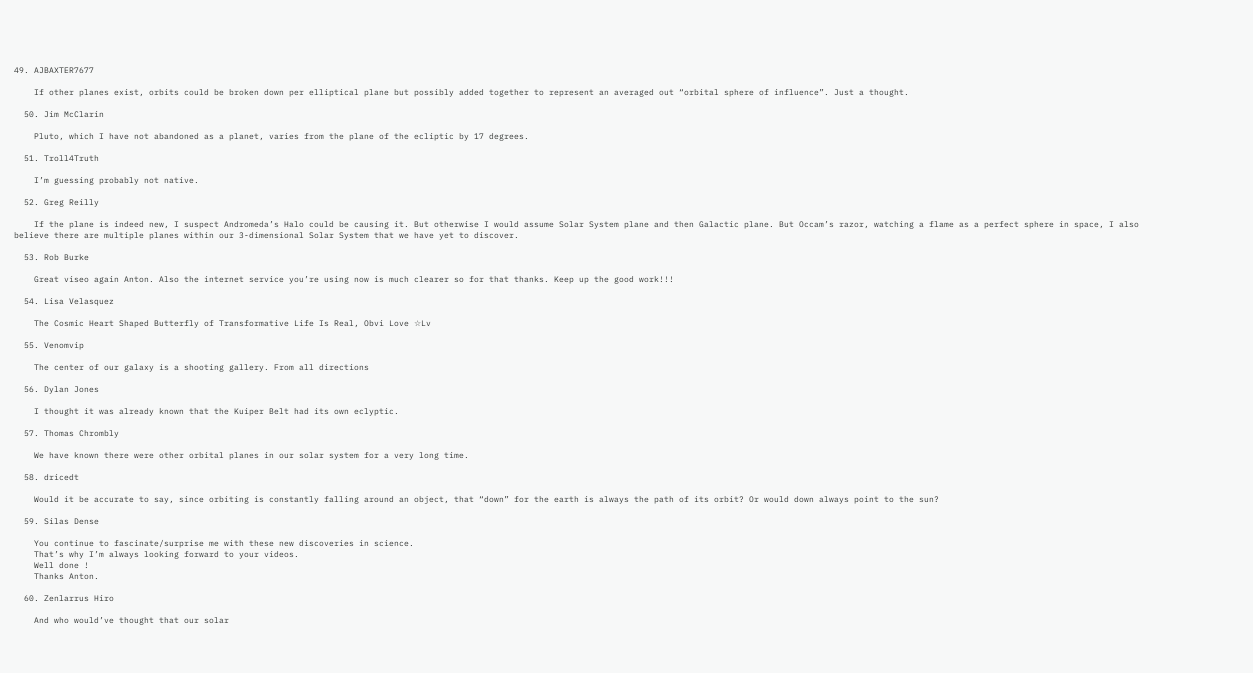49. AJBAXTER7677

    If other planes exist, orbits could be broken down per elliptical plane but possibly added together to represent an averaged out “orbital sphere of influence”. Just a thought.

  50. Jim McClarin

    Pluto, which I have not abandoned as a planet, varies from the plane of the ecliptic by 17 degrees.

  51. Troll4Truth

    I’m guessing probably not native.

  52. Greg Reilly

    If the plane is indeed new, I suspect Andromeda’s Halo could be causing it. But otherwise I would assume Solar System plane and then Galactic plane. But Occam’s razor, watching a flame as a perfect sphere in space, I also believe there are multiple planes within our 3-dimensional Solar System that we have yet to discover.

  53. Rob Burke

    Great viseo again Anton. Also the internet service you’re using now is much clearer so for that thanks. Keep up the good work!!!

  54. Lisa Velasquez

    The Cosmic Heart Shaped Butterfly of Transformative Life Is Real, Obvi Love ☆Lv

  55. Venomvip

    The center of our galaxy is a shooting gallery. From all directions

  56. Dylan Jones

    I thought it was already known that the Kuiper Belt had its own eclyptic.

  57. Thomas Chrombly

    We have known there were other orbital planes in our solar system for a very long time.

  58. dricedt

    Would it be accurate to say, since orbiting is constantly falling around an object, that “down” for the earth is always the path of its orbit? Or would down always point to the sun?

  59. Silas Dense

    You continue to fascinate/surprise me with these new discoveries in science.
    That’s why I’m always looking forward to your videos.
    Well done !
    Thanks Anton.

  60. Zenlarrus Hiro

    And who would’ve thought that our solar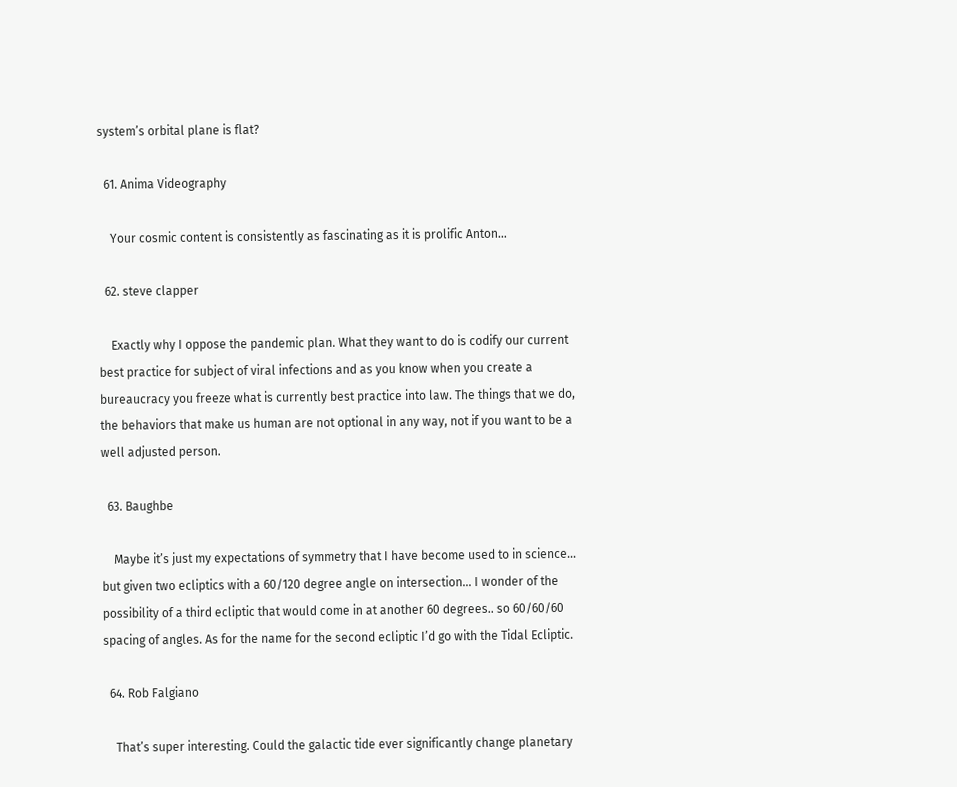system’s orbital plane is flat?

  61. Anima Videography

    Your cosmic content is consistently as fascinating as it is prolific Anton…

  62. steve clapper

    Exactly why I oppose the pandemic plan. What they want to do is codify our current best practice for subject of viral infections and as you know when you create a bureaucracy you freeze what is currently best practice into law. The things that we do, the behaviors that make us human are not optional in any way, not if you want to be a well adjusted person.

  63. Baughbe

    Maybe it’s just my expectations of symmetry that I have become used to in science… but given two ecliptics with a 60/120 degree angle on intersection… I wonder of the possibility of a third ecliptic that would come in at another 60 degrees.. so 60/60/60 spacing of angles. As for the name for the second ecliptic I’d go with the Tidal Ecliptic.

  64. Rob Falgiano

    That’s super interesting. Could the galactic tide ever significantly change planetary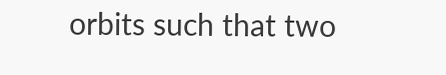orbits such that two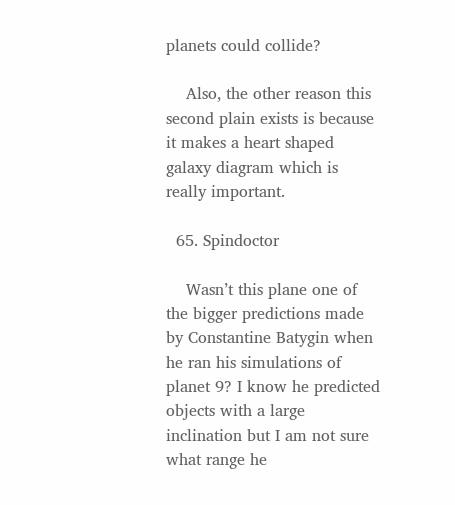planets could collide?

    Also, the other reason this second plain exists is because it makes a heart shaped galaxy diagram which is really important.

  65. Spindoctor

    Wasn’t this plane one of the bigger predictions made by Constantine Batygin when he ran his simulations of planet 9? I know he predicted objects with a large inclination but I am not sure what range he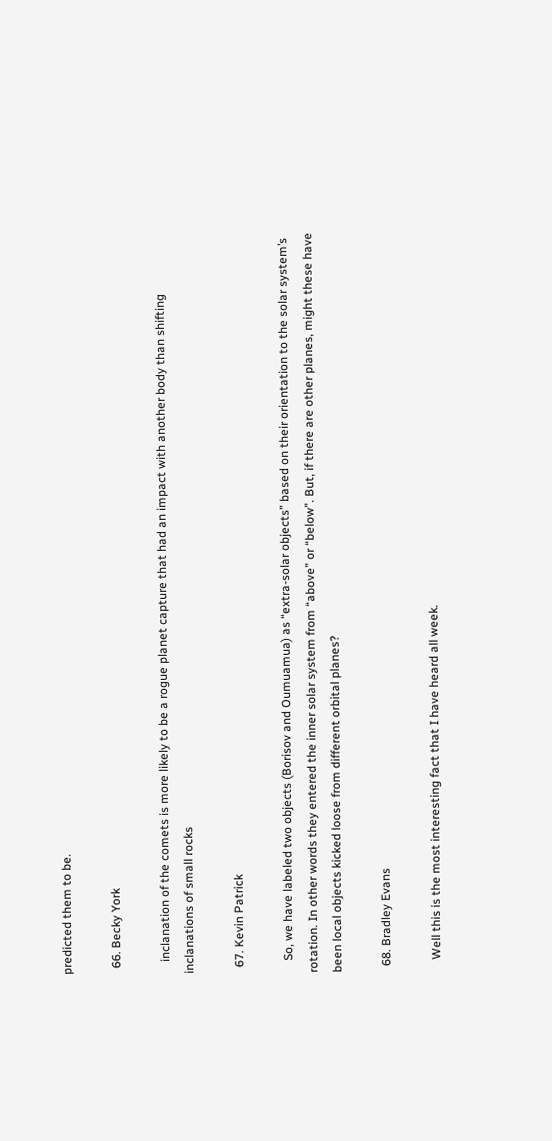predicted them to be.

  66. Becky York

    inclanation of the comets is more likely to be a rogue planet capture that had an impact with another body than shifting inclanations of small rocks

  67. Kevin Patrick

    So, we have labeled two objects (Borisov and Oumuamua) as “extra-solar objects” based on their orientation to the solar system’s rotation. In other words they entered the inner solar system from “above” or “below”. But, if there are other planes, might these have been local objects kicked loose from different orbital planes?

  68. Bradley Evans

    Well this is the most interesting fact that I have heard all week.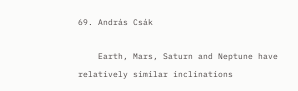69. András Csák

    Earth, Mars, Saturn and Neptune have relatively similar inclinations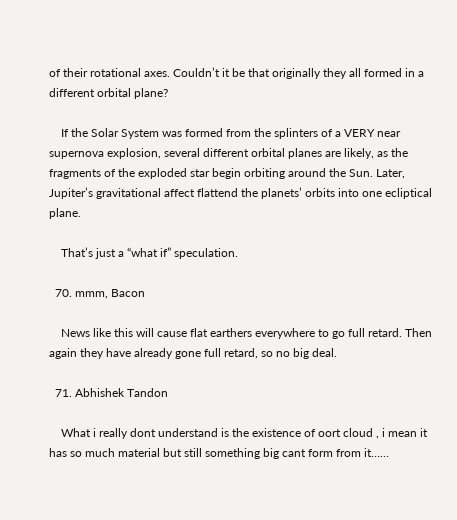of their rotational axes. Couldn’t it be that originally they all formed in a different orbital plane?

    If the Solar System was formed from the splinters of a VERY near supernova explosion, several different orbital planes are likely, as the fragments of the exploded star begin orbiting around the Sun. Later, Jupiter’s gravitational affect flattend the planets’ orbits into one ecliptical plane.

    That’s just a “what if” speculation.

  70. mmm, Bacon

    News like this will cause flat earthers everywhere to go full retard. Then again they have already gone full retard, so no big deal.

  71. Abhishek Tandon

    What i really dont understand is the existence of oort cloud , i mean it has so much material but still something big cant form from it……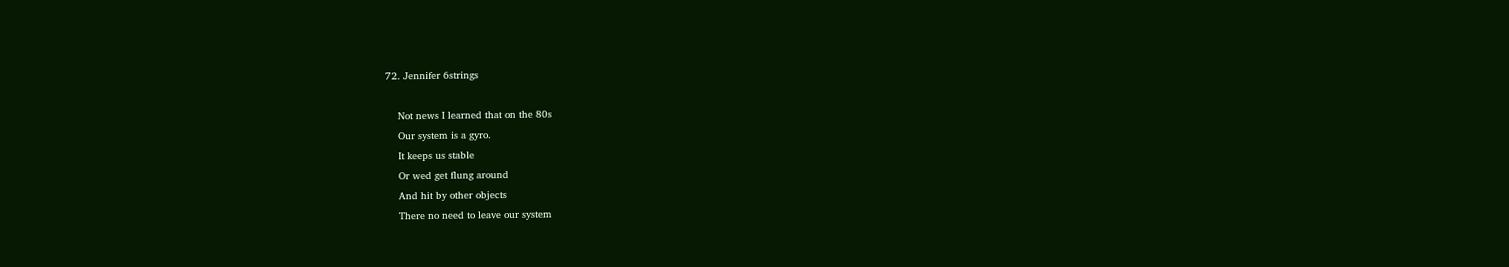72. Jennifer 6strings

    Not news I learned that on the 80s
    Our system is a gyro.
    It keeps us stable
    Or wed get flung around
    And hit by other objects
    There no need to leave our system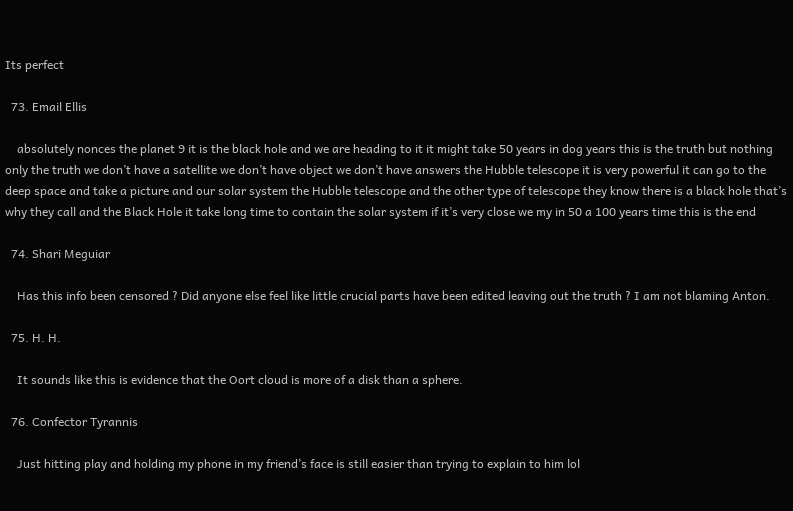Its perfect

  73. Email Ellis

    absolutely nonces the planet 9 it is the black hole and we are heading to it it might take 50 years in dog years this is the truth but nothing only the truth we don’t have a satellite we don’t have object we don’t have answers the Hubble telescope it is very powerful it can go to the deep space and take a picture and our solar system the Hubble telescope and the other type of telescope they know there is a black hole that’s why they call and the Black Hole it take long time to contain the solar system if it’s very close we my in 50 a 100 years time this is the end

  74. Shari Meguiar

    Has this info been censored ? Did anyone else feel like little crucial parts have been edited leaving out the truth ? I am not blaming Anton.

  75. H. H.

    It sounds like this is evidence that the Oort cloud is more of a disk than a sphere.

  76. Confector Tyrannis

    Just hitting play and holding my phone in my friend’s face is still easier than trying to explain to him lol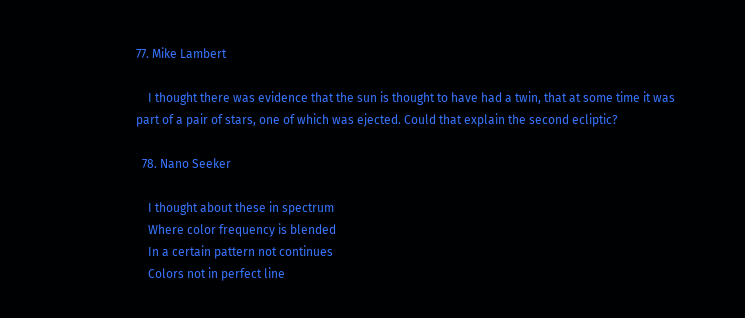77. Mike Lambert

    I thought there was evidence that the sun is thought to have had a twin, that at some time it was part of a pair of stars, one of which was ejected. Could that explain the second ecliptic?

  78. Nano Seeker

    I thought about these in spectrum
    Where color frequency is blended
    In a certain pattern not continues
    Colors not in perfect line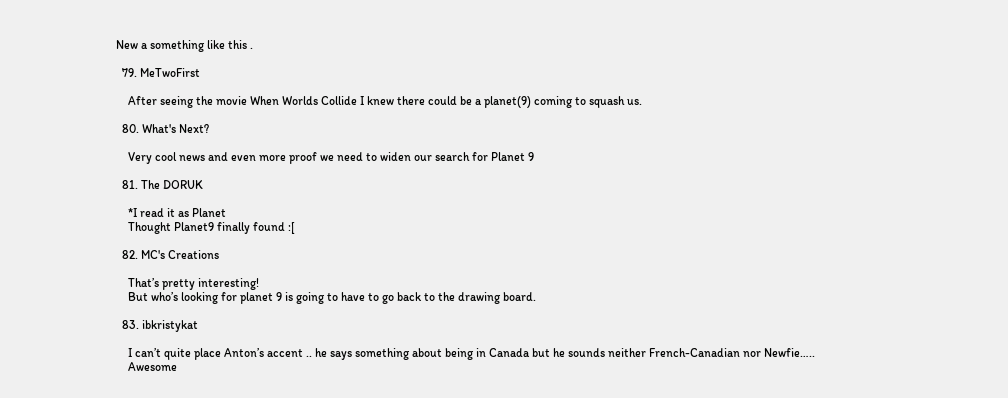New a something like this .

  79. MeTwoFirst

    After seeing the movie When Worlds Collide I knew there could be a planet(9) coming to squash us.

  80. What's Next?

    Very cool news and even more proof we need to widen our search for Planet 9

  81. The DORUK

    *I read it as Planet
    Thought Planet9 finally found :[

  82. MC's Creations

    That’s pretty interesting!
    But who’s looking for planet 9 is going to have to go back to the drawing board.

  83. ibkristykat

    I can’t quite place Anton’s accent .. he says something about being in Canada but he sounds neither French-Canadian nor Newfie…..
    Awesome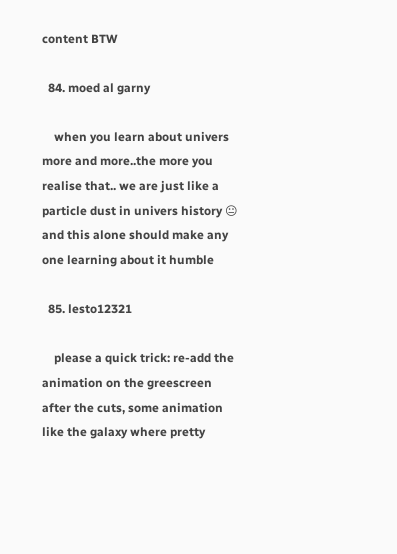content BTW

  84. moed al garny

    when you learn about univers more and more..the more you realise that.. we are just like a particle dust in univers history 😐 and this alone should make any one learning about it humble

  85. lesto12321

    please a quick trick: re-add the animation on the greescreen after the cuts, some animation like the galaxy where pretty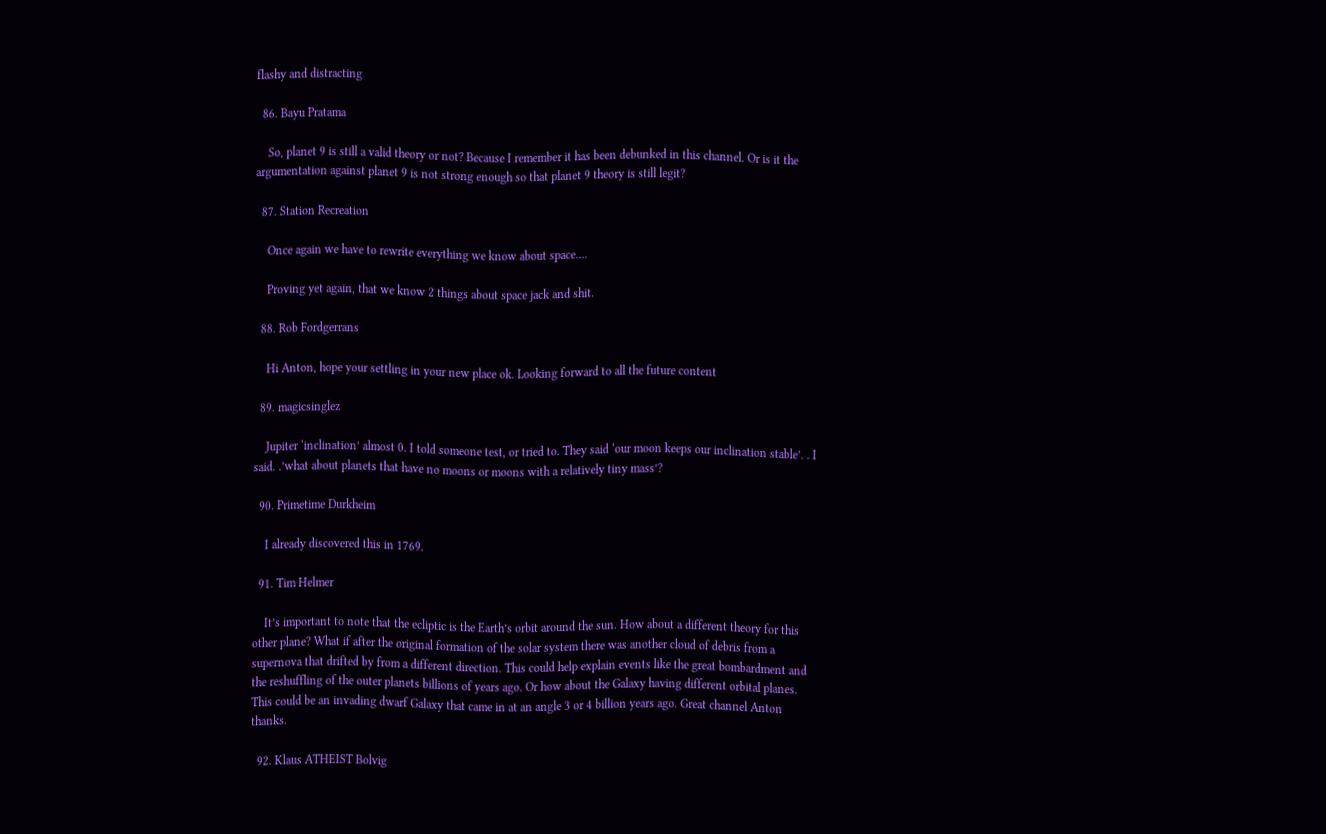flashy and distracting

  86. Bayu Pratama

    So, planet 9 is still a valid theory or not? Because I remember it has been debunked in this channel. Or is it the argumentation against planet 9 is not strong enough so that planet 9 theory is still legit?

  87. Station Recreation

    Once again we have to rewrite everything we know about space….

    Proving yet again, that we know 2 things about space jack and shit.

  88. Rob Fordgerrans

    Hi Anton, hope your settling in your new place ok. Looking forward to all the future content

  89. magicsinglez

    Jupiter ‘inclination’ almost 0. I told someone test, or tried to. They said ‘our moon keeps our inclination stable’. . I said. .’what about planets that have no moons or moons with a relatively tiny mass’?

  90. Primetime Durkheim

    I already discovered this in 1769.

  91. Tim Helmer

    It’s important to note that the ecliptic is the Earth’s orbit around the sun. How about a different theory for this other plane? What if after the original formation of the solar system there was another cloud of debris from a supernova that drifted by from a different direction. This could help explain events like the great bombardment and the reshuffling of the outer planets billions of years ago. Or how about the Galaxy having different orbital planes. This could be an invading dwarf Galaxy that came in at an angle 3 or 4 billion years ago. Great channel Anton thanks.

  92. Klaus ATHEIST Bolvig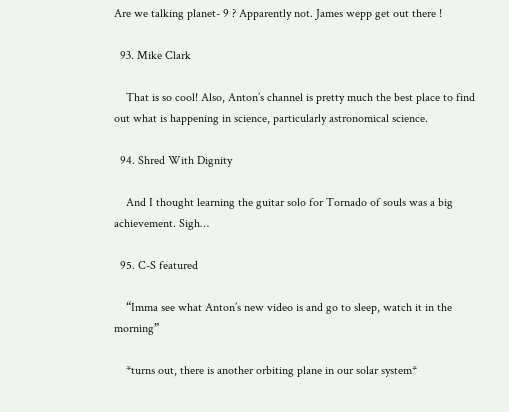Are we talking planet- 9 ? Apparently not. James wepp get out there !

  93. Mike Clark

    That is so cool! Also, Anton’s channel is pretty much the best place to find out what is happening in science, particularly astronomical science.

  94. Shred With Dignity

    And I thought learning the guitar solo for Tornado of souls was a big achievement. Sigh…

  95. C-S featured

    “Imma see what Anton’s new video is and go to sleep, watch it in the morning”

    *turns out, there is another orbiting plane in our solar system*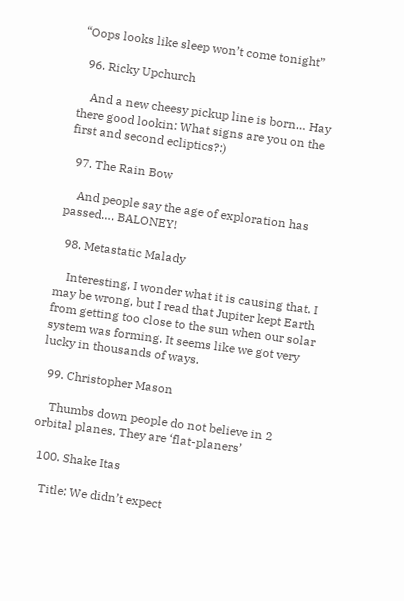“Oops looks like sleep won’t come tonight”

  96. Ricky Upchurch

    And a new cheesy pickup line is born… Hay there good lookin: What signs are you on the first and second ecliptics?:)

  97. The Rain Bow

    And people say the age of exploration has passed…. BALONEY!

  98. Metastatic Malady

    Interesting, I wonder what it is causing that. I may be wrong, but I read that Jupiter kept Earth from getting too close to the sun when our solar system was forming. It seems like we got very lucky in thousands of ways.

  99. Christopher Mason

    Thumbs down people do not believe in 2 orbital planes. They are ‘flat-planers’

  100. Shake Itas

    Title: We didn’t expect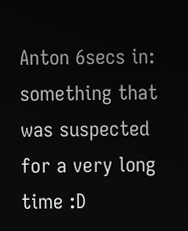Anton 6secs in: something that was suspected for a very long time :D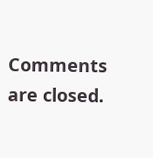Comments are closed.